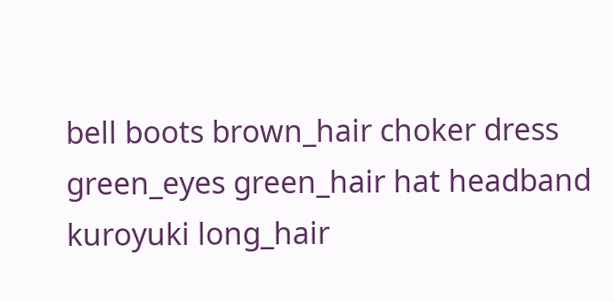bell boots brown_hair choker dress green_eyes green_hair hat headband kuroyuki long_hair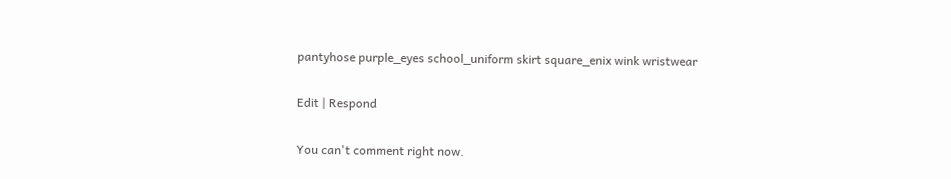pantyhose purple_eyes school_uniform skirt square_enix wink wristwear

Edit | Respond

You can't comment right now.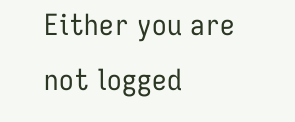Either you are not logged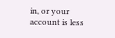in, or your account is less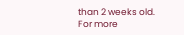than 2 weeks old.
For more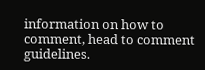information on how to comment, head to comment guidelines.